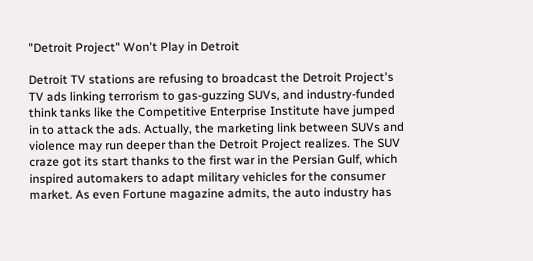"Detroit Project" Won't Play in Detroit

Detroit TV stations are refusing to broadcast the Detroit Project's TV ads linking terrorism to gas-guzzing SUVs, and industry-funded think tanks like the Competitive Enterprise Institute have jumped in to attack the ads. Actually, the marketing link between SUVs and violence may run deeper than the Detroit Project realizes. The SUV craze got its start thanks to the first war in the Persian Gulf, which inspired automakers to adapt military vehicles for the consumer market. As even Fortune magazine admits, the auto industry has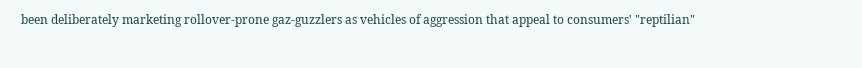been deliberately marketing rollover-prone gaz-guzzlers as vehicles of aggression that appeal to consumers' "reptilian"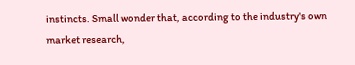instincts. Small wonder that, according to the industry's own market research,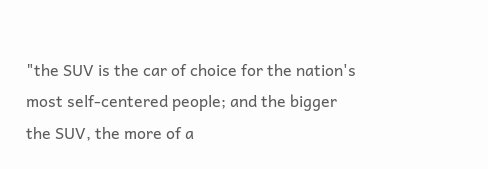"the SUV is the car of choice for the nation's most self-centered people; and the bigger the SUV, the more of a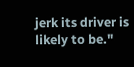jerk its driver is likely to be."